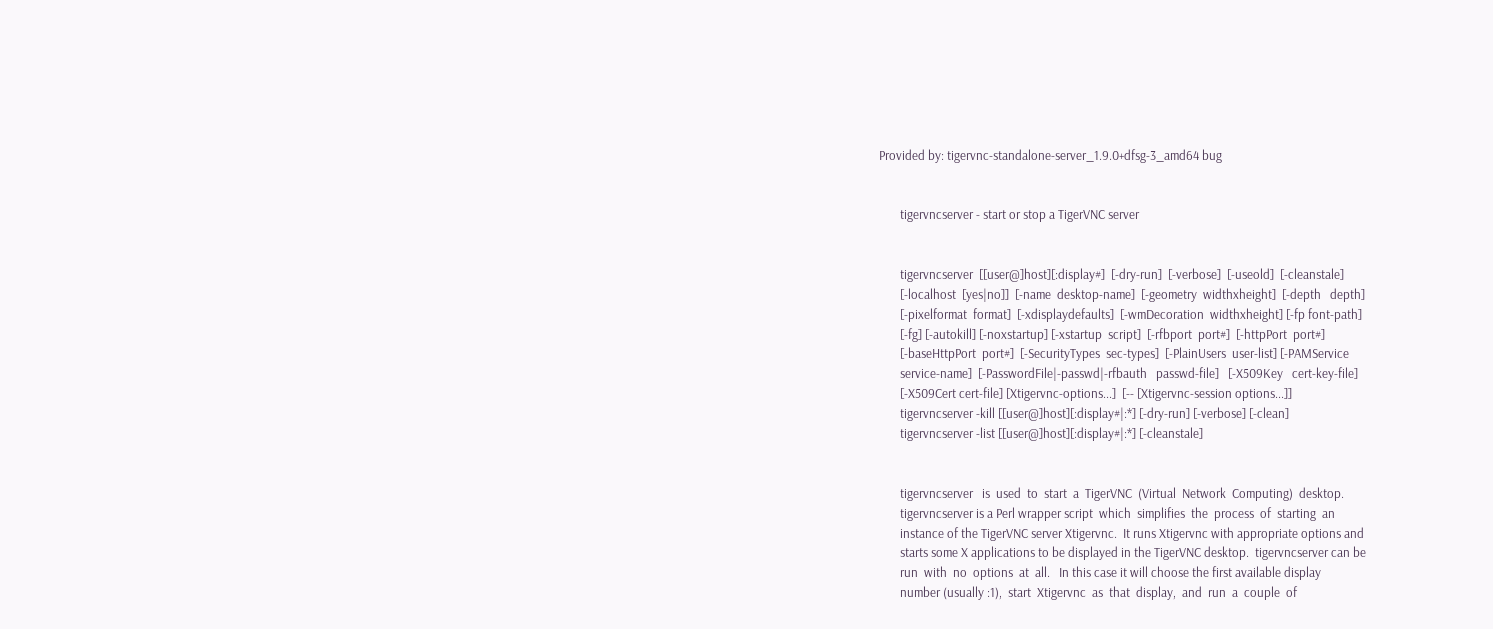Provided by: tigervnc-standalone-server_1.9.0+dfsg-3_amd64 bug


       tigervncserver - start or stop a TigerVNC server


       tigervncserver  [[user@]host][:display#]  [-dry-run]  [-verbose]  [-useold]  [-cleanstale]
       [-localhost  [yes|no]]  [-name  desktop-name]  [-geometry  widthxheight]  [-depth   depth]
       [-pixelformat  format]  [-xdisplaydefaults]  [-wmDecoration  widthxheight] [-fp font-path]
       [-fg] [-autokill] [-noxstartup] [-xstartup  script]  [-rfbport  port#]  [-httpPort  port#]
       [-baseHttpPort  port#]  [-SecurityTypes  sec-types]  [-PlainUsers  user-list] [-PAMService
       service-name]  [-PasswordFile|-passwd|-rfbauth   passwd-file]   [-X509Key   cert-key-file]
       [-X509Cert cert-file] [Xtigervnc-options...]  [-- [Xtigervnc-session options...]]
       tigervncserver -kill [[user@]host][:display#|:*] [-dry-run] [-verbose] [-clean]
       tigervncserver -list [[user@]host][:display#|:*] [-cleanstale]


       tigervncserver   is  used  to  start  a  TigerVNC  (Virtual  Network  Computing)  desktop.
       tigervncserver is a Perl wrapper script  which  simplifies  the  process  of  starting  an
       instance of the TigerVNC server Xtigervnc.  It runs Xtigervnc with appropriate options and
       starts some X applications to be displayed in the TigerVNC desktop.  tigervncserver can be
       run  with  no  options  at  all.   In this case it will choose the first available display
       number (usually :1),  start  Xtigervnc  as  that  display,  and  run  a  couple  of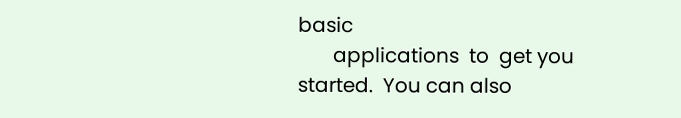basic
       applications  to  get you started.  You can also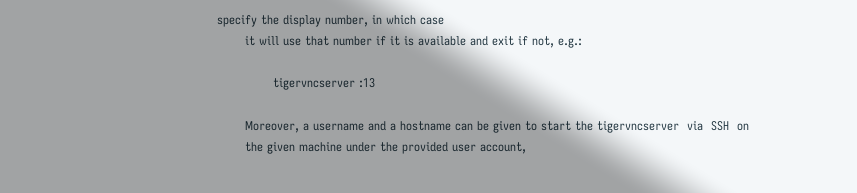specify the display number, in which case
       it will use that number if it is available and exit if not, e.g.:

              tigervncserver :13

       Moreover, a username and a hostname can be given to start the tigervncserver  via  SSH  on
       the given machine under the provided user account,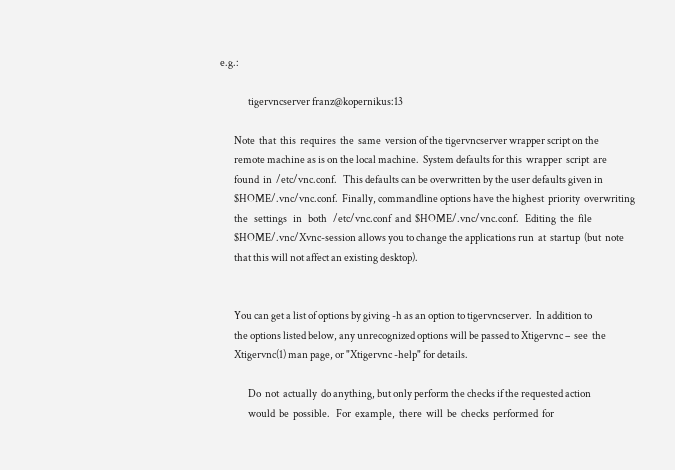e.g.:

              tigervncserver franz@kopernikus:13

       Note  that  this  requires  the  same  version of the tigervncserver wrapper script on the
       remote machine as is on the local machine.  System defaults for this  wrapper  script  are
       found  in  /etc/vnc.conf.   This defaults can be overwritten by the user defaults given in
       $HOME/.vnc/vnc.conf.  Finally, commandline options have the highest  priority  overwriting
       the   settings   in   both   /etc/vnc.conf  and  $HOME/.vnc/vnc.conf.   Editing  the  file
       $HOME/.vnc/Xvnc-session allows you to change the applications run  at  startup  (but  note
       that this will not affect an existing desktop).


       You can get a list of options by giving -h as an option to tigervncserver.  In addition to
       the options listed below, any unrecognized options will be passed to Xtigervnc –  see  the
       Xtigervnc(1) man page, or "Xtigervnc -help" for details.

              Do  not  actually  do anything, but only perform the checks if the requested action
              would  be  possible.   For  example,  there  will  be  checks  performed  for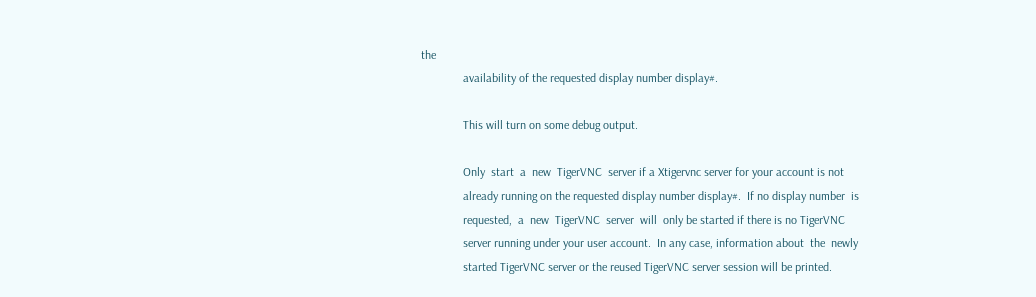the
              availability of the requested display number display#.

              This will turn on some debug output.

              Only  start  a  new  TigerVNC  server if a Xtigervnc server for your account is not
              already running on the requested display number display#.  If no display number  is
              requested,  a  new  TigerVNC  server  will  only be started if there is no TigerVNC
              server running under your user account.  In any case, information about  the  newly
              started TigerVNC server or the reused TigerVNC server session will be printed.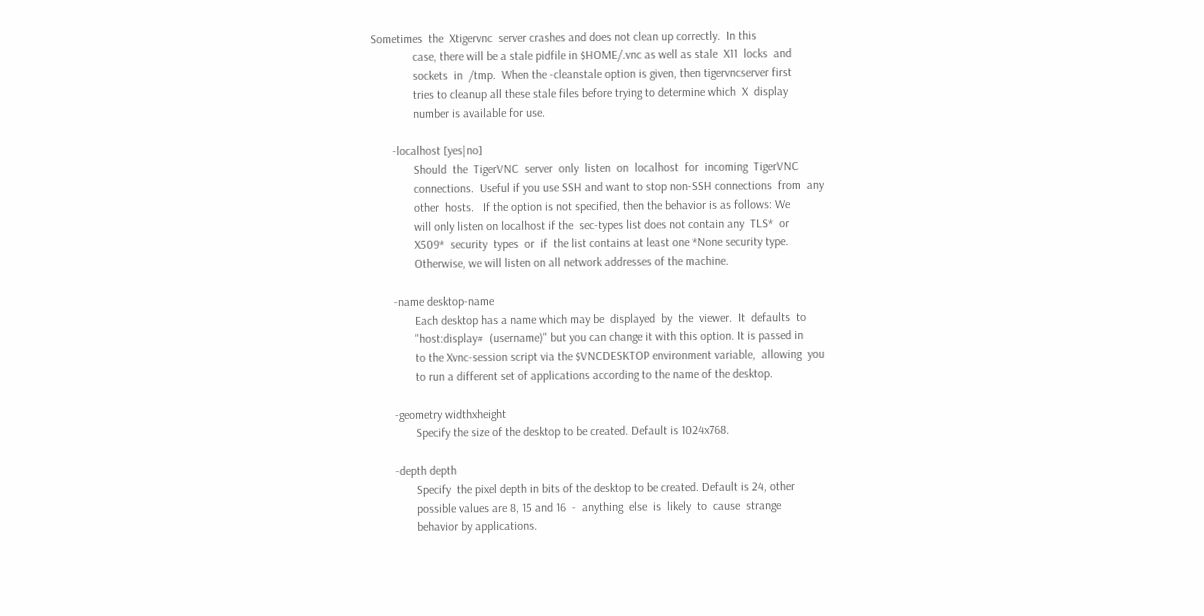Sometimes  the  Xtigervnc  server crashes and does not clean up correctly.  In this
              case, there will be a stale pidfile in $HOME/.vnc as well as stale  X11  locks  and
              sockets  in  /tmp.  When the -cleanstale option is given, then tigervncserver first
              tries to cleanup all these stale files before trying to determine which  X  display
              number is available for use.

       -localhost [yes|no]
              Should  the  TigerVNC  server  only  listen  on  localhost  for  incoming  TigerVNC
              connections.  Useful if you use SSH and want to stop non-SSH connections  from  any
              other  hosts.   If the option is not specified, then the behavior is as follows: We
              will only listen on localhost if the  sec-types list does not contain any  TLS*  or
              X509*  security  types  or  if  the list contains at least one *None security type.
              Otherwise, we will listen on all network addresses of the machine.

       -name desktop-name
              Each desktop has a name which may be  displayed  by  the  viewer.  It  defaults  to
              "host:display#  (username)" but you can change it with this option. It is passed in
              to the Xvnc-session script via the $VNCDESKTOP environment variable,  allowing  you
              to run a different set of applications according to the name of the desktop.

       -geometry widthxheight
              Specify the size of the desktop to be created. Default is 1024x768.

       -depth depth
              Specify  the pixel depth in bits of the desktop to be created. Default is 24, other
              possible values are 8, 15 and 16  -  anything  else  is  likely  to  cause  strange
              behavior by applications.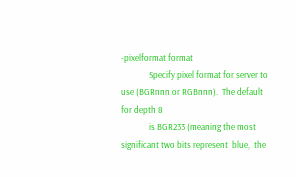-pixelformat format
              Specify pixel format for server to use (BGRnnn or RGBnnn).  The default for depth 8
              is BGR233 (meaning the most significant two bits represent  blue,  the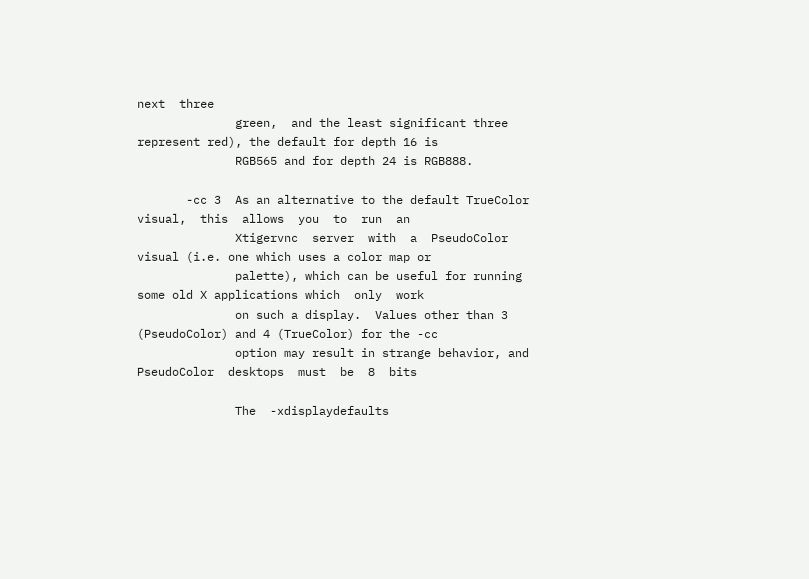next  three
              green,  and the least significant three represent red), the default for depth 16 is
              RGB565 and for depth 24 is RGB888.

       -cc 3  As an alternative to the default TrueColor  visual,  this  allows  you  to  run  an
              Xtigervnc  server  with  a  PseudoColor  visual (i.e. one which uses a color map or
              palette), which can be useful for running some old X applications which  only  work
              on such a display.  Values other than 3 (PseudoColor) and 4 (TrueColor) for the -cc
              option may result in strange behavior, and PseudoColor  desktops  must  be  8  bits

              The  -xdisplaydefaults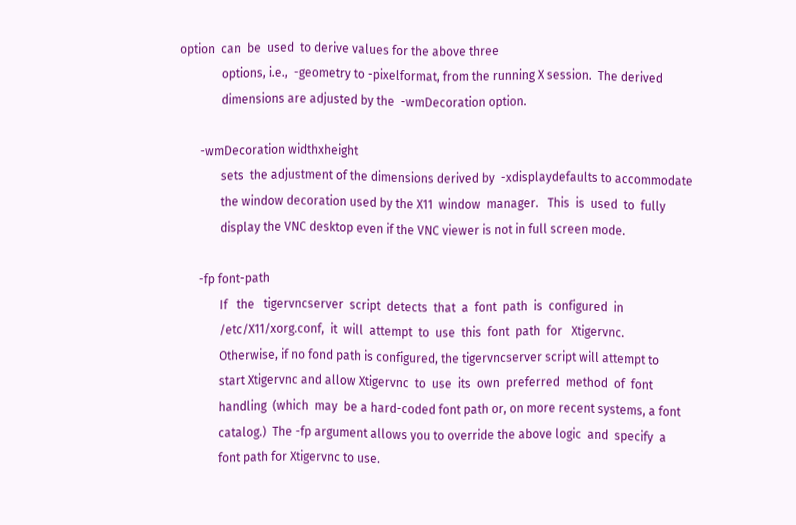option  can  be  used  to derive values for the above three
              options, i.e.,  -geometry to -pixelformat, from the running X session.  The derived
              dimensions are adjusted by the  -wmDecoration option.

       -wmDecoration widthxheight
              sets  the adjustment of the dimensions derived by  -xdisplaydefaults to accommodate
              the window decoration used by the X11  window  manager.   This  is  used  to  fully
              display the VNC desktop even if the VNC viewer is not in full screen mode.

       -fp font-path
              If   the   tigervncserver  script  detects  that  a  font  path  is  configured  in
              /etc/X11/xorg.conf,  it  will  attempt  to  use  this  font  path  for   Xtigervnc.
              Otherwise, if no fond path is configured, the tigervncserver script will attempt to
              start Xtigervnc and allow Xtigervnc  to  use  its  own  preferred  method  of  font
              handling  (which  may  be a hard-coded font path or, on more recent systems, a font
              catalog.)  The -fp argument allows you to override the above logic  and  specify  a
              font path for Xtigervnc to use.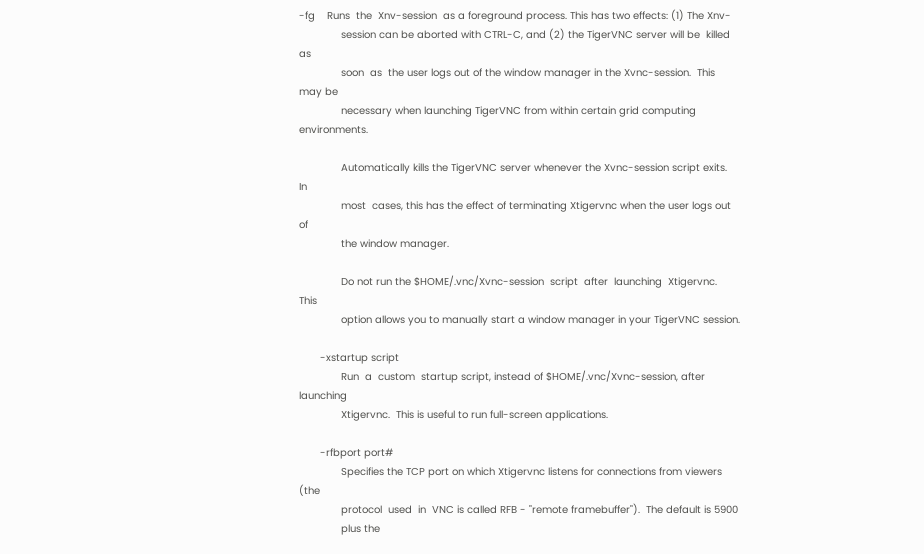-fg    Runs  the  Xnv-session  as a foreground process. This has two effects: (1) The Xnv-
              session can be aborted with CTRL-C, and (2) the TigerVNC server will be  killed  as
              soon  as  the user logs out of the window manager in the Xvnc-session.  This may be
              necessary when launching TigerVNC from within certain grid computing environments.

              Automatically kills the TigerVNC server whenever the Xvnc-session script exits.  In
              most  cases, this has the effect of terminating Xtigervnc when the user logs out of
              the window manager.

              Do not run the $HOME/.vnc/Xvnc-session  script  after  launching  Xtigervnc.   This
              option allows you to manually start a window manager in your TigerVNC session.

       -xstartup script
              Run  a  custom  startup script, instead of $HOME/.vnc/Xvnc-session, after launching
              Xtigervnc.  This is useful to run full-screen applications.

       -rfbport port#
              Specifies the TCP port on which Xtigervnc listens for connections from viewers (the
              protocol  used  in  VNC is called RFB - "remote framebuffer").  The default is 5900
              plus the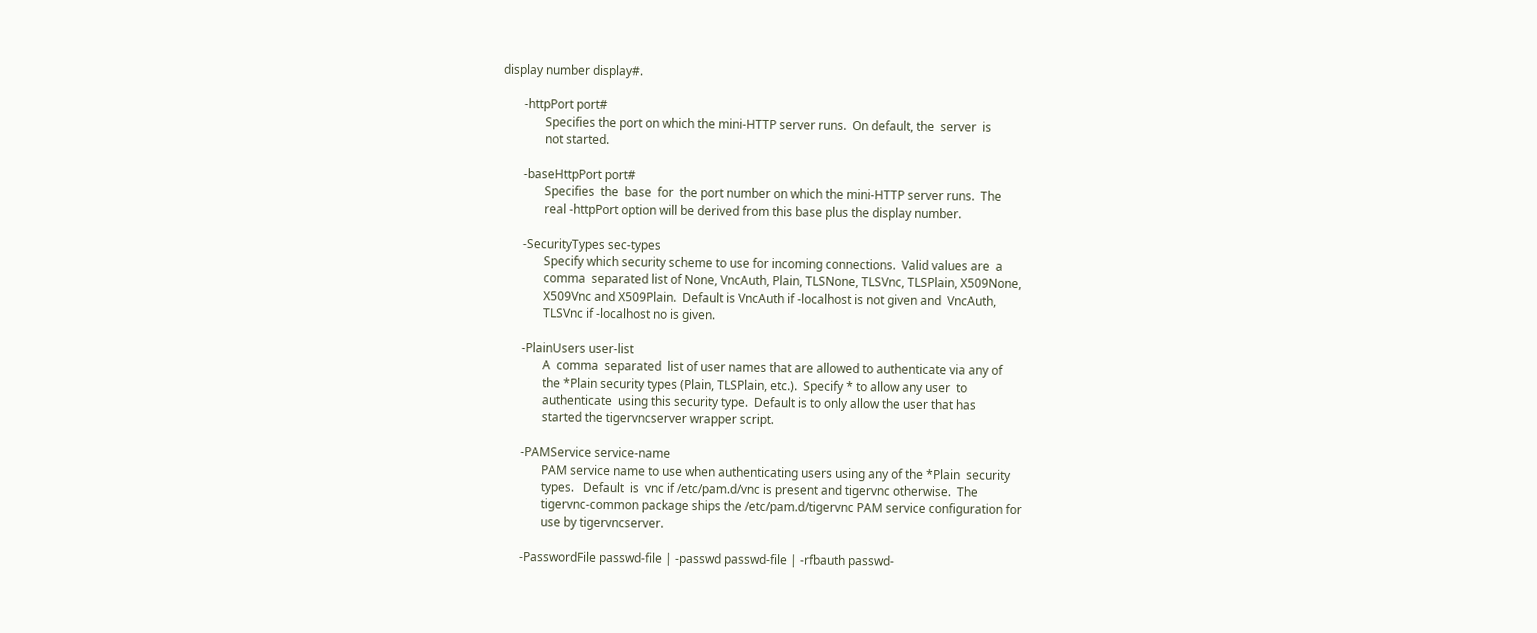display number display#.

       -httpPort port#
              Specifies the port on which the mini-HTTP server runs.  On default, the  server  is
              not started.

       -baseHttpPort port#
              Specifies  the  base  for  the port number on which the mini-HTTP server runs.  The
              real -httpPort option will be derived from this base plus the display number.

       -SecurityTypes sec-types
              Specify which security scheme to use for incoming connections.  Valid values are  a
              comma  separated list of None, VncAuth, Plain, TLSNone, TLSVnc, TLSPlain, X509None,
              X509Vnc and X509Plain.  Default is VncAuth if -localhost is not given and  VncAuth,
              TLSVnc if -localhost no is given.

       -PlainUsers user-list
              A  comma  separated  list of user names that are allowed to authenticate via any of
              the *Plain security types (Plain, TLSPlain, etc.).  Specify * to allow any user  to
              authenticate  using this security type.  Default is to only allow the user that has
              started the tigervncserver wrapper script.

       -PAMService service-name
              PAM service name to use when authenticating users using any of the *Plain  security
              types.   Default  is  vnc if /etc/pam.d/vnc is present and tigervnc otherwise.  The
              tigervnc-common package ships the /etc/pam.d/tigervnc PAM service configuration for
              use by tigervncserver.

       -PasswordFile passwd-file | -passwd passwd-file | -rfbauth passwd-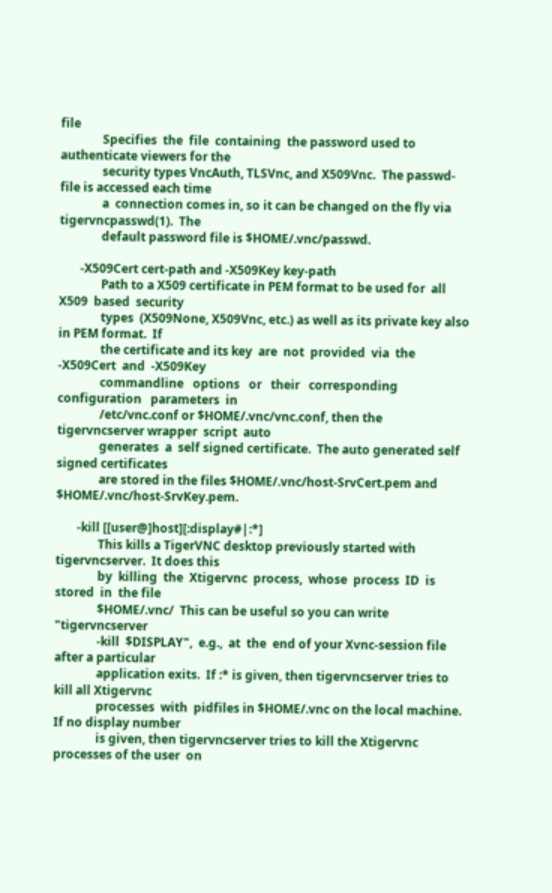file
              Specifies  the  file  containing  the password used to authenticate viewers for the
              security types VncAuth, TLSVnc, and X509Vnc.  The passwd-file is accessed each time
              a  connection comes in, so it can be changed on the fly via tigervncpasswd(1).  The
              default password file is $HOME/.vnc/passwd.

       -X509Cert cert-path and -X509Key key-path
              Path to a X509 certificate in PEM format to be used for  all  X509  based  security
              types  (X509None, X509Vnc, etc.) as well as its private key also in PEM format.  If
              the certificate and its key  are  not  provided  via  the  -X509Cert  and  -X509Key
              commandline   options   or   their   corresponding   configuration   parameters  in
              /etc/vnc.conf or $HOME/.vnc/vnc.conf, then the tigervncserver wrapper  script  auto
              generates  a  self signed certificate.  The auto generated self signed certificates
              are stored in the files $HOME/.vnc/host-SrvCert.pem and $HOME/.vnc/host-SrvKey.pem.

       -kill [[user@]host][:display#|:*]
              This kills a TigerVNC desktop previously started with tigervncserver.  It does this
              by  killing  the  Xtigervnc  process,  whose  process  ID  is  stored  in  the file
              $HOME/.vnc/  This can be useful so you can write  "tigervncserver
              -kill  $DISPLAY",  e.g.,  at  the  end of your Xvnc-session file after a particular
              application exits.  If :* is given, then tigervncserver tries to kill all Xtigervnc
              processes  with  pidfiles in $HOME/.vnc on the local machine.  If no display number
              is given, then tigervncserver tries to kill the Xtigervnc processes of the user  on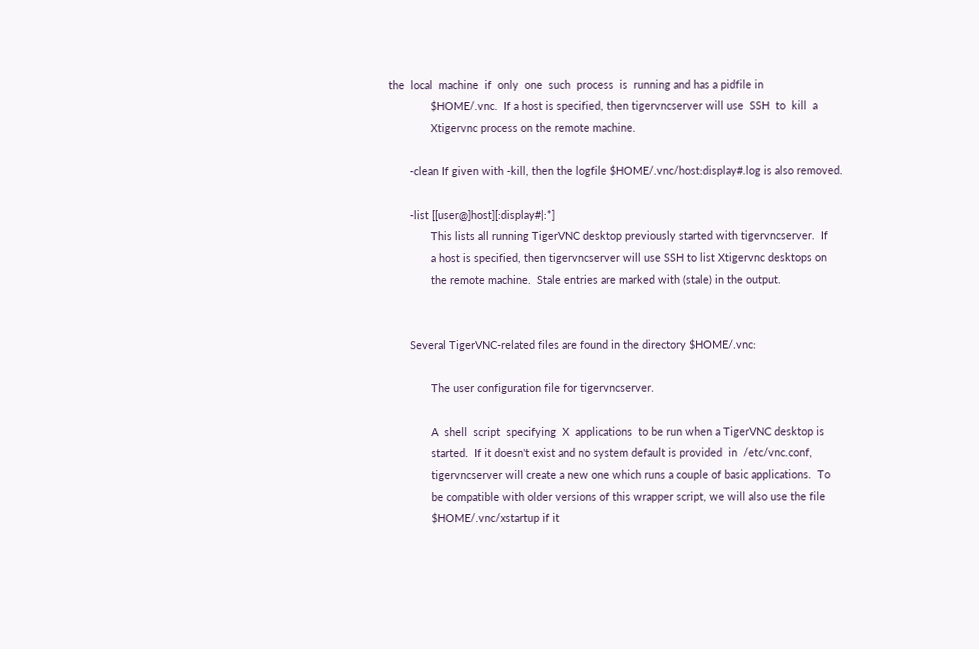the  local  machine  if  only  one  such  process  is  running and has a pidfile in
              $HOME/.vnc.  If a host is specified, then tigervncserver will use  SSH  to  kill  a
              Xtigervnc process on the remote machine.

       -clean If given with -kill, then the logfile $HOME/.vnc/host:display#.log is also removed.

       -list [[user@]host][:display#|:*]
              This lists all running TigerVNC desktop previously started with tigervncserver.  If
              a host is specified, then tigervncserver will use SSH to list Xtigervnc desktops on
              the remote machine.  Stale entries are marked with (stale) in the output.


       Several TigerVNC-related files are found in the directory $HOME/.vnc:

              The user configuration file for tigervncserver.

              A  shell  script  specifying  X  applications  to be run when a TigerVNC desktop is
              started.  If it doesn't exist and no system default is provided  in  /etc/vnc.conf,
              tigervncserver will create a new one which runs a couple of basic applications.  To
              be compatible with older versions of this wrapper script, we will also use the file
              $HOME/.vnc/xstartup if it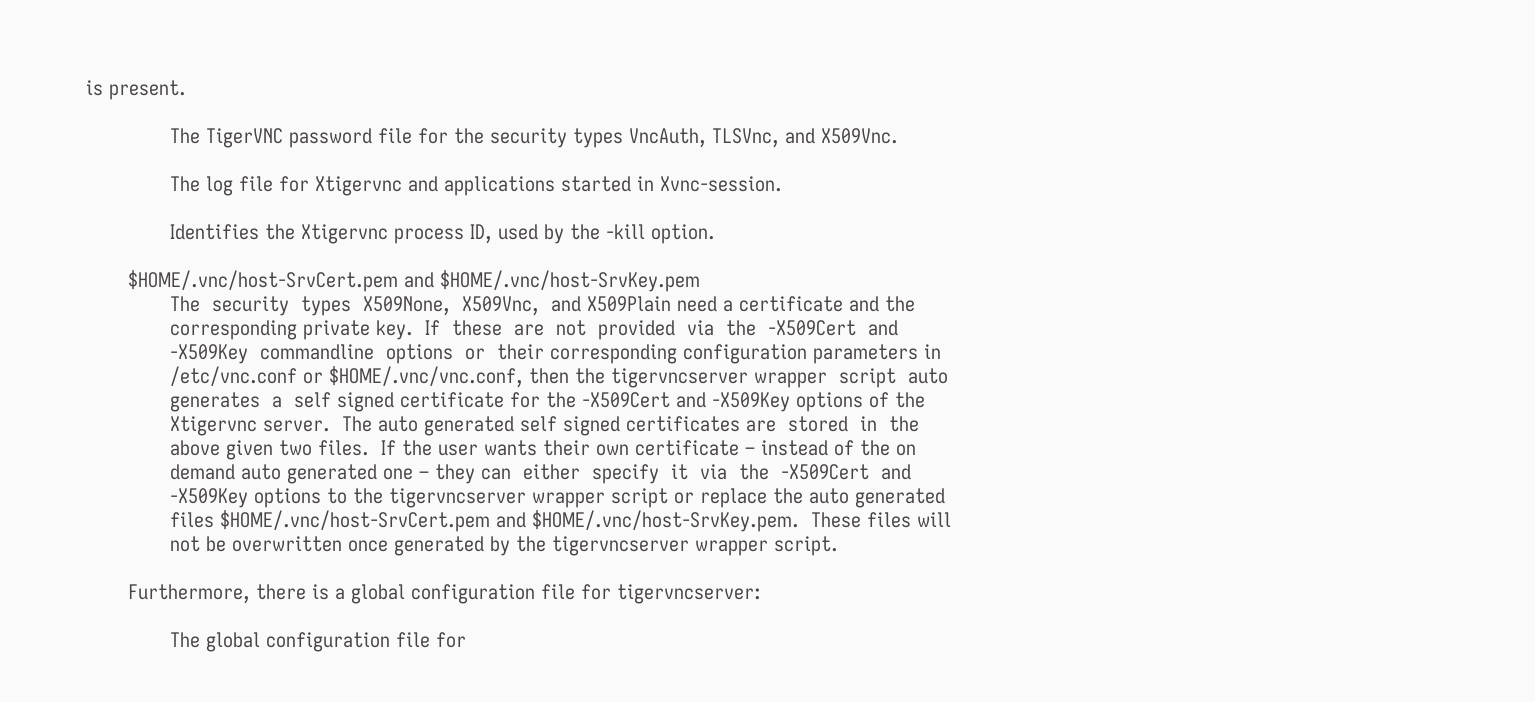is present.

              The TigerVNC password file for the security types VncAuth, TLSVnc, and X509Vnc.

              The log file for Xtigervnc and applications started in Xvnc-session.

              Identifies the Xtigervnc process ID, used by the -kill option.

       $HOME/.vnc/host-SrvCert.pem and $HOME/.vnc/host-SrvKey.pem
              The  security  types  X509None,  X509Vnc,  and X509Plain need a certificate and the
              corresponding private key.  If  these  are  not  provided  via  the  -X509Cert  and
              -X509Key  commandline  options  or  their corresponding configuration parameters in
              /etc/vnc.conf or $HOME/.vnc/vnc.conf, then the tigervncserver wrapper  script  auto
              generates  a  self signed certificate for the -X509Cert and -X509Key options of the
              Xtigervnc server.  The auto generated self signed certificates are  stored  in  the
              above given two files.  If the user wants their own certificate – instead of the on
              demand auto generated one – they can  either  specify  it  via  the  -X509Cert  and
              -X509Key options to the tigervncserver wrapper script or replace the auto generated
              files $HOME/.vnc/host-SrvCert.pem and $HOME/.vnc/host-SrvKey.pem.  These files will
              not be overwritten once generated by the tigervncserver wrapper script.

       Furthermore, there is a global configuration file for tigervncserver:

              The global configuration file for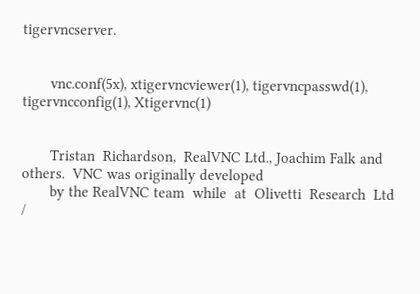tigervncserver.


       vnc.conf(5x), xtigervncviewer(1), tigervncpasswd(1), tigervncconfig(1), Xtigervnc(1)


       Tristan  Richardson,  RealVNC Ltd., Joachim Falk and others.  VNC was originally developed
       by the RealVNC team  while  at  Olivetti  Research  Ltd  /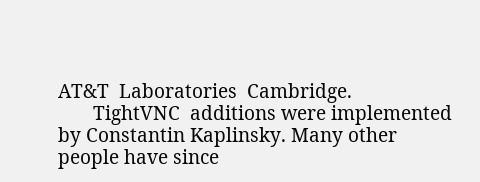AT&T  Laboratories  Cambridge.
       TightVNC  additions were implemented by Constantin Kaplinsky. Many other people have since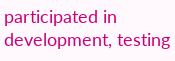participated in development, testing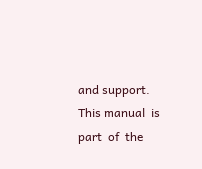and support. This manual  is  part  of  the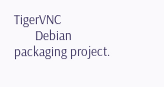TigerVNC
       Debian packaging project.